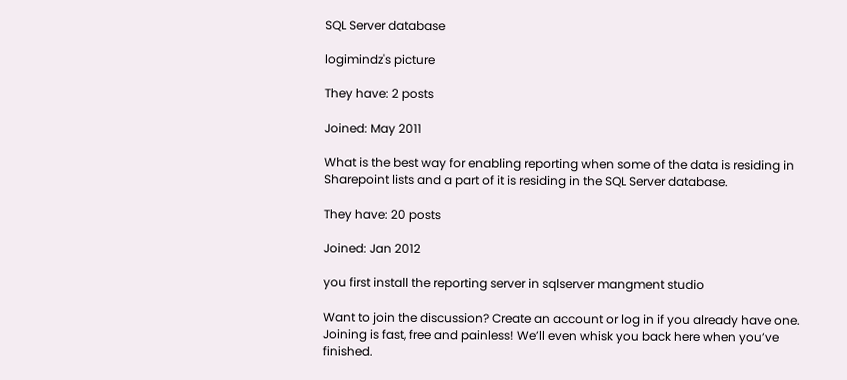SQL Server database

logimindz's picture

They have: 2 posts

Joined: May 2011

What is the best way for enabling reporting when some of the data is residing in Sharepoint lists and a part of it is residing in the SQL Server database.

They have: 20 posts

Joined: Jan 2012

you first install the reporting server in sqlserver mangment studio

Want to join the discussion? Create an account or log in if you already have one. Joining is fast, free and painless! We’ll even whisk you back here when you’ve finished.